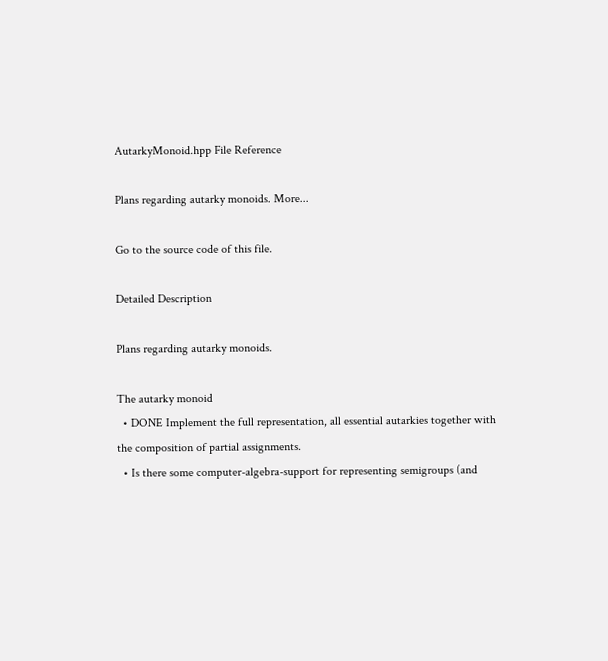AutarkyMonoid.hpp File Reference

Plans regarding autarky monoids. More...

Go to the source code of this file.

Detailed Description

Plans regarding autarky monoids.

The autarky monoid
  • DONE Implement the full representation, all essential autarkies together with the composition of partial assignments.
  • Is there some computer-algebra-support for representing semigroups (and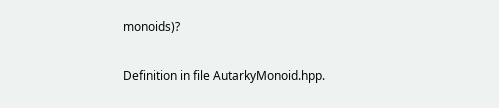monoids)?

Definition in file AutarkyMonoid.hpp.